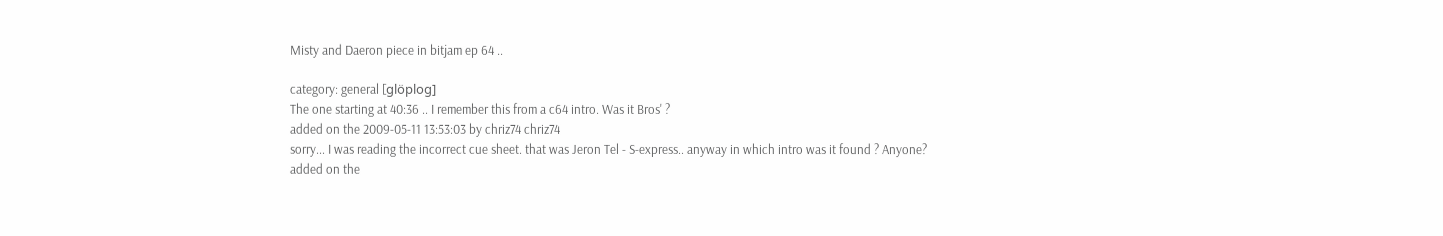Misty and Daeron piece in bitjam ep 64 ..

category: general [glöplog]
The one starting at 40:36 .. I remember this from a c64 intro. Was it Bros' ?
added on the 2009-05-11 13:53:03 by chriz74 chriz74
sorry... I was reading the incorrect cue sheet. that was Jeron Tel - S-express.. anyway in which intro was it found ? Anyone?
added on the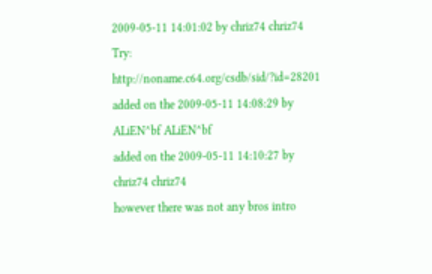2009-05-11 14:01:02 by chriz74 chriz74
Try: http://noname.c64.org/csdb/sid/?id=28201
added on the 2009-05-11 14:08:29 by ALiEN^bf ALiEN^bf
added on the 2009-05-11 14:10:27 by chriz74 chriz74
however there was not any bros intro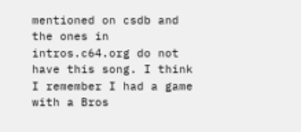mentioned on csdb and the ones in intros.c64.org do not have this song. I think I remember I had a game with a Bros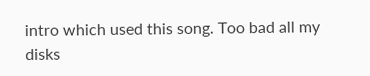intro which used this song. Too bad all my disks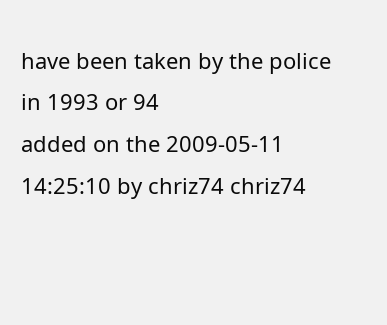have been taken by the police in 1993 or 94
added on the 2009-05-11 14:25:10 by chriz74 chriz74